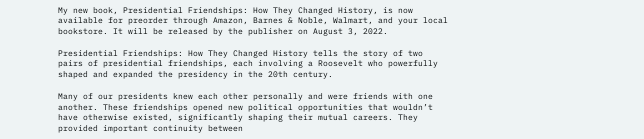My new book, Presidential Friendships: How They Changed History, is now available for preorder through Amazon, Barnes & Noble, Walmart, and your local bookstore. It will be released by the publisher on August 3, 2022.

Presidential Friendships: How They Changed History tells the story of two pairs of presidential friendships, each involving a Roosevelt who powerfully shaped and expanded the presidency in the 20th century.

Many of our presidents knew each other personally and were friends with one another. These friendships opened new political opportunities that wouldn’t have otherwise existed, significantly shaping their mutual careers. They provided important continuity between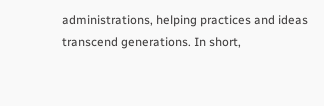administrations, helping practices and ideas transcend generations. In short,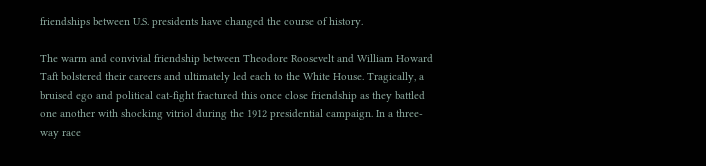friendships between U.S. presidents have changed the course of history.

The warm and convivial friendship between Theodore Roosevelt and William Howard Taft bolstered their careers and ultimately led each to the White House. Tragically, a bruised ego and political cat-fight fractured this once close friendship as they battled one another with shocking vitriol during the 1912 presidential campaign. In a three-way race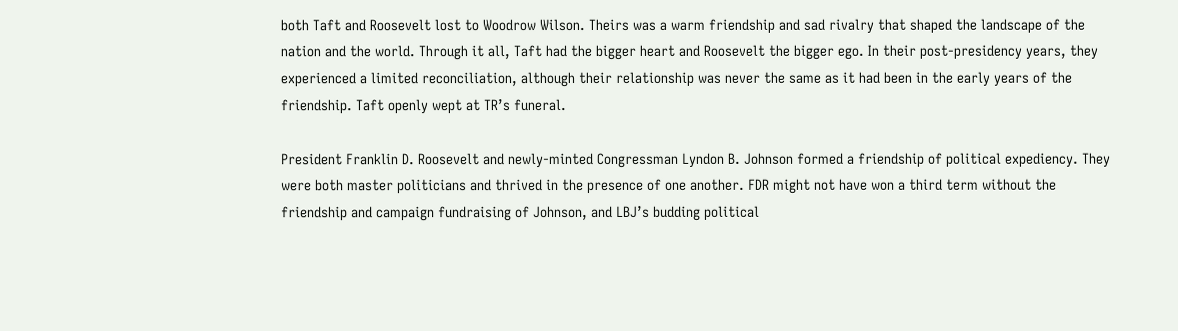both Taft and Roosevelt lost to Woodrow Wilson. Theirs was a warm friendship and sad rivalry that shaped the landscape of the nation and the world. Through it all, Taft had the bigger heart and Roosevelt the bigger ego. In their post-presidency years, they experienced a limited reconciliation, although their relationship was never the same as it had been in the early years of the friendship. Taft openly wept at TR’s funeral.

President Franklin D. Roosevelt and newly-minted Congressman Lyndon B. Johnson formed a friendship of political expediency. They were both master politicians and thrived in the presence of one another. FDR might not have won a third term without the friendship and campaign fundraising of Johnson, and LBJ’s budding political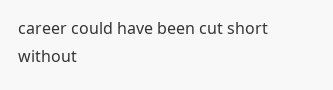career could have been cut short without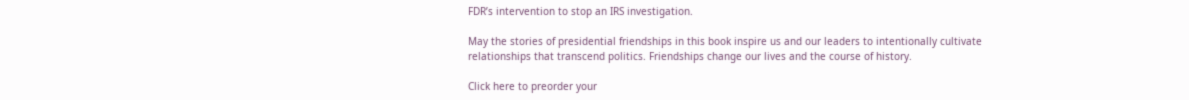FDR’s intervention to stop an IRS investigation.

May the stories of presidential friendships in this book inspire us and our leaders to intentionally cultivate relationships that transcend politics. Friendships change our lives and the course of history.

Click here to preorder your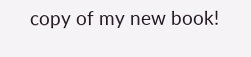copy of my new book!